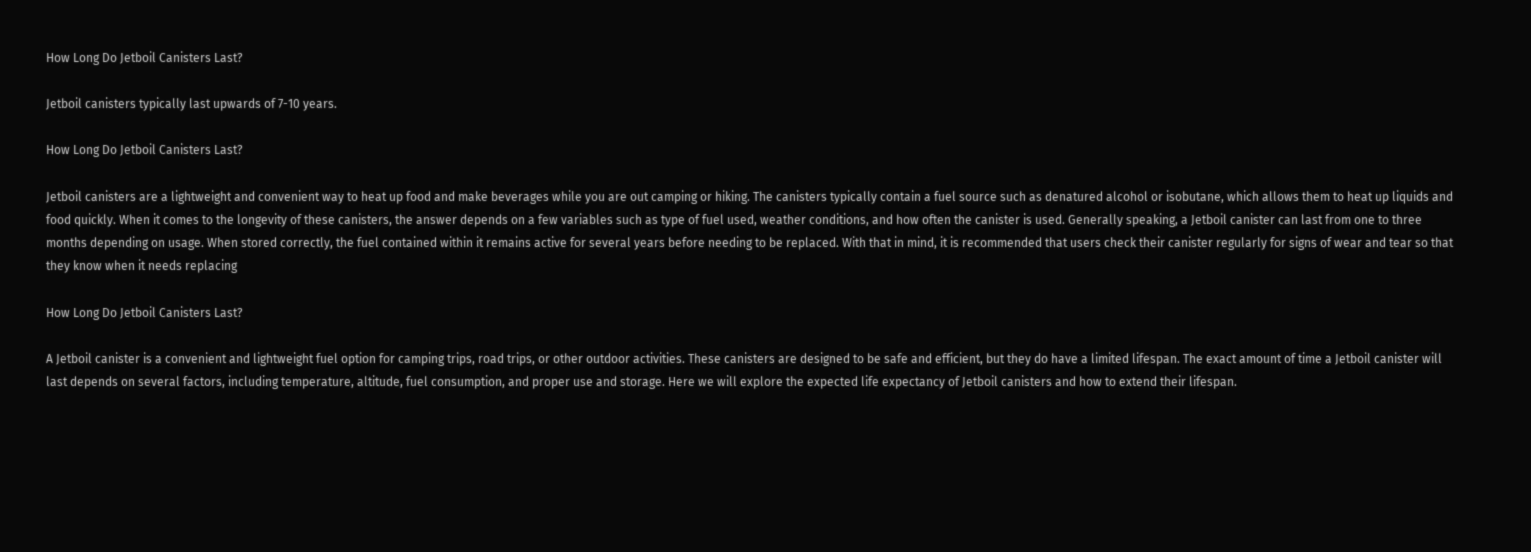How Long Do Jetboil Canisters Last?

Jetboil canisters typically last upwards of 7-10 years.

How Long Do Jetboil Canisters Last?

Jetboil canisters are a lightweight and convenient way to heat up food and make beverages while you are out camping or hiking. The canisters typically contain a fuel source such as denatured alcohol or isobutane, which allows them to heat up liquids and food quickly. When it comes to the longevity of these canisters, the answer depends on a few variables such as type of fuel used, weather conditions, and how often the canister is used. Generally speaking, a Jetboil canister can last from one to three months depending on usage. When stored correctly, the fuel contained within it remains active for several years before needing to be replaced. With that in mind, it is recommended that users check their canister regularly for signs of wear and tear so that they know when it needs replacing

How Long Do Jetboil Canisters Last?

A Jetboil canister is a convenient and lightweight fuel option for camping trips, road trips, or other outdoor activities. These canisters are designed to be safe and efficient, but they do have a limited lifespan. The exact amount of time a Jetboil canister will last depends on several factors, including temperature, altitude, fuel consumption, and proper use and storage. Here we will explore the expected life expectancy of Jetboil canisters and how to extend their lifespan.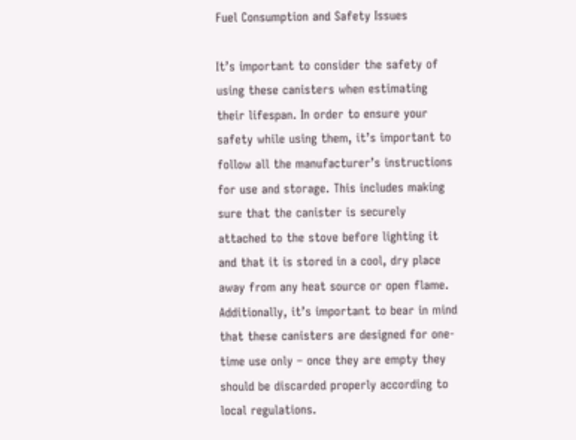Fuel Consumption and Safety Issues

It’s important to consider the safety of using these canisters when estimating their lifespan. In order to ensure your safety while using them, it’s important to follow all the manufacturer’s instructions for use and storage. This includes making sure that the canister is securely attached to the stove before lighting it and that it is stored in a cool, dry place away from any heat source or open flame. Additionally, it’s important to bear in mind that these canisters are designed for one-time use only – once they are empty they should be discarded properly according to local regulations.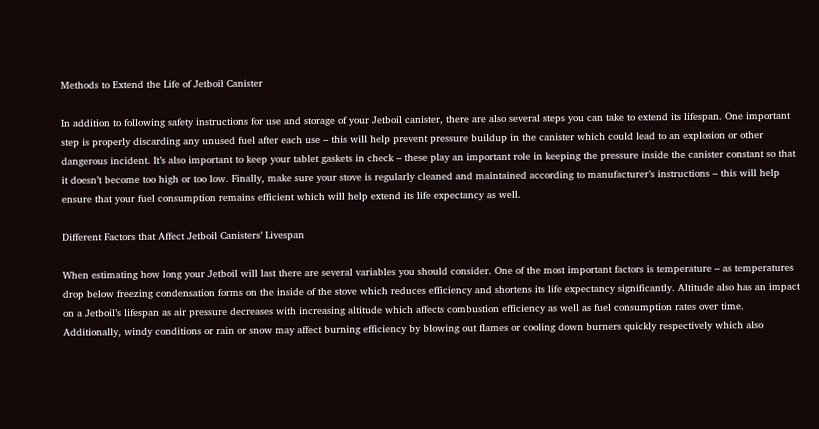Methods to Extend the Life of Jetboil Canister

In addition to following safety instructions for use and storage of your Jetboil canister, there are also several steps you can take to extend its lifespan. One important step is properly discarding any unused fuel after each use – this will help prevent pressure buildup in the canister which could lead to an explosion or other dangerous incident. It’s also important to keep your tablet gaskets in check – these play an important role in keeping the pressure inside the canister constant so that it doesn’t become too high or too low. Finally, make sure your stove is regularly cleaned and maintained according to manufacturer’s instructions – this will help ensure that your fuel consumption remains efficient which will help extend its life expectancy as well.

Different Factors that Affect Jetboil Canisters’ Livespan

When estimating how long your Jetboil will last there are several variables you should consider. One of the most important factors is temperature – as temperatures drop below freezing condensation forms on the inside of the stove which reduces efficiency and shortens its life expectancy significantly. Altitude also has an impact on a Jetboil’s lifespan as air pressure decreases with increasing altitude which affects combustion efficiency as well as fuel consumption rates over time. Additionally, windy conditions or rain or snow may affect burning efficiency by blowing out flames or cooling down burners quickly respectively which also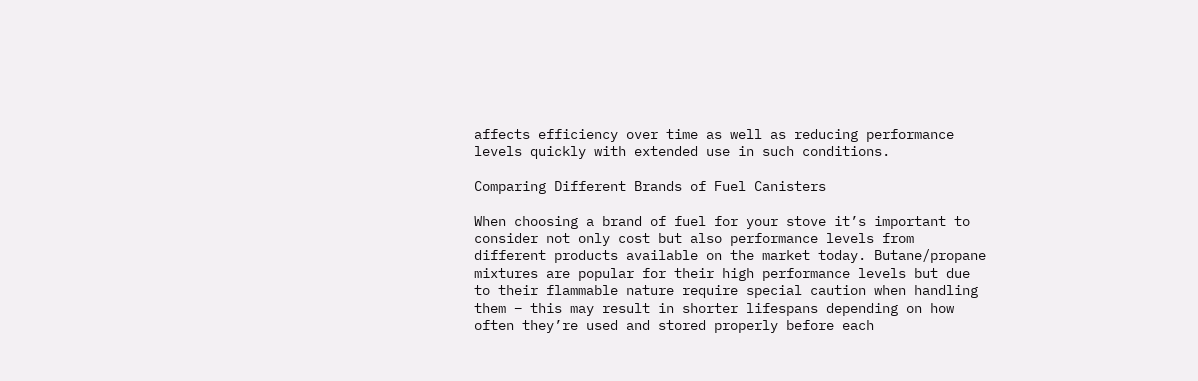affects efficiency over time as well as reducing performance levels quickly with extended use in such conditions.

Comparing Different Brands of Fuel Canisters

When choosing a brand of fuel for your stove it’s important to consider not only cost but also performance levels from different products available on the market today. Butane/propane mixtures are popular for their high performance levels but due to their flammable nature require special caution when handling them – this may result in shorter lifespans depending on how often they’re used and stored properly before each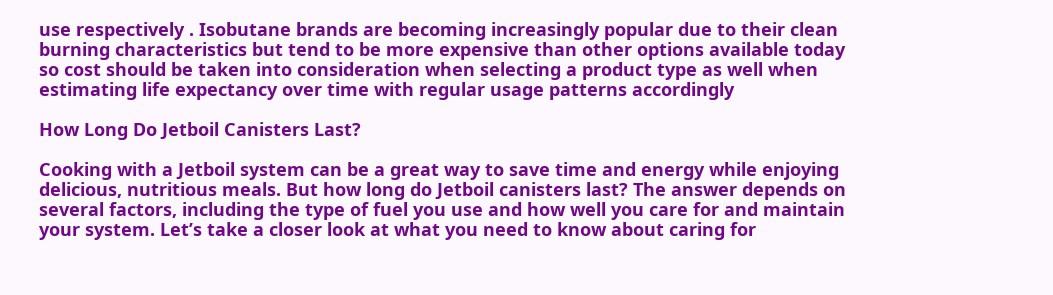use respectively . Isobutane brands are becoming increasingly popular due to their clean burning characteristics but tend to be more expensive than other options available today so cost should be taken into consideration when selecting a product type as well when estimating life expectancy over time with regular usage patterns accordingly

How Long Do Jetboil Canisters Last?

Cooking with a Jetboil system can be a great way to save time and energy while enjoying delicious, nutritious meals. But how long do Jetboil canisters last? The answer depends on several factors, including the type of fuel you use and how well you care for and maintain your system. Let’s take a closer look at what you need to know about caring for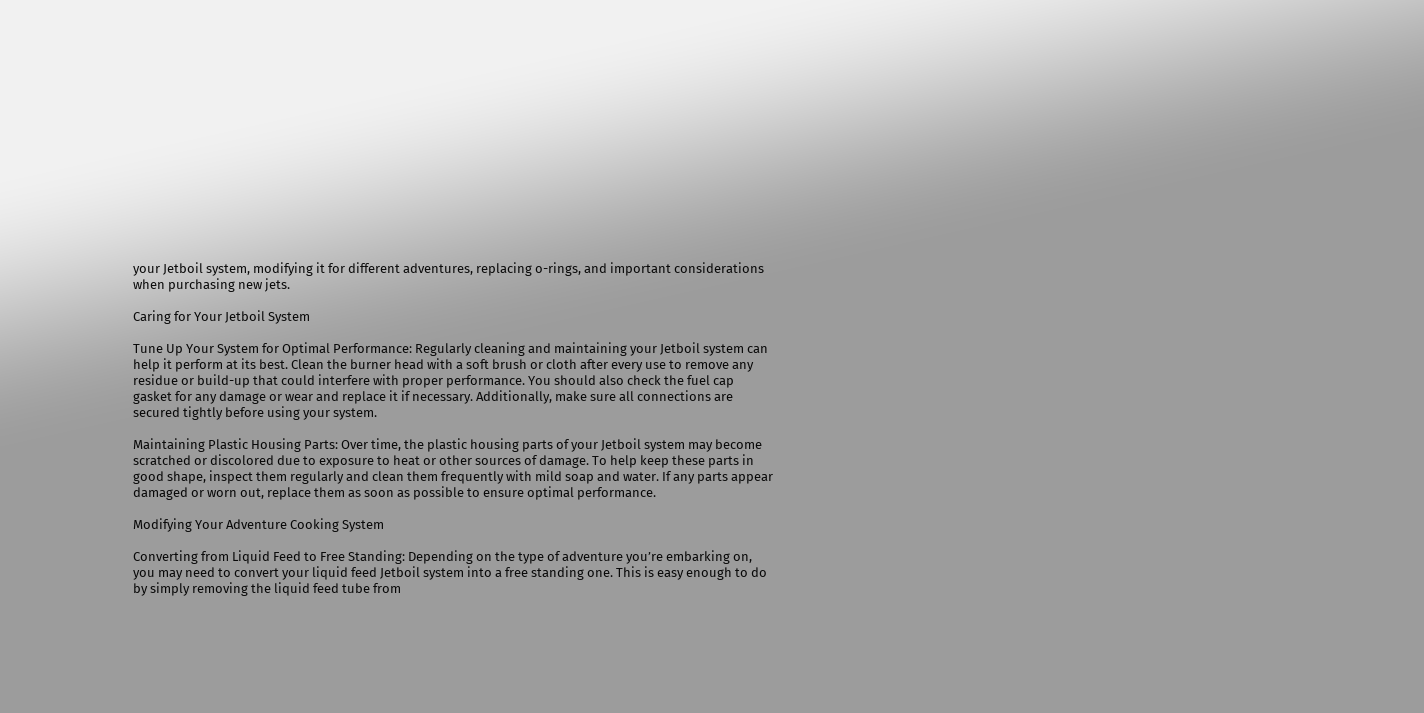your Jetboil system, modifying it for different adventures, replacing o-rings, and important considerations when purchasing new jets.

Caring for Your Jetboil System

Tune Up Your System for Optimal Performance: Regularly cleaning and maintaining your Jetboil system can help it perform at its best. Clean the burner head with a soft brush or cloth after every use to remove any residue or build-up that could interfere with proper performance. You should also check the fuel cap gasket for any damage or wear and replace it if necessary. Additionally, make sure all connections are secured tightly before using your system.

Maintaining Plastic Housing Parts: Over time, the plastic housing parts of your Jetboil system may become scratched or discolored due to exposure to heat or other sources of damage. To help keep these parts in good shape, inspect them regularly and clean them frequently with mild soap and water. If any parts appear damaged or worn out, replace them as soon as possible to ensure optimal performance.

Modifying Your Adventure Cooking System

Converting from Liquid Feed to Free Standing: Depending on the type of adventure you’re embarking on, you may need to convert your liquid feed Jetboil system into a free standing one. This is easy enough to do by simply removing the liquid feed tube from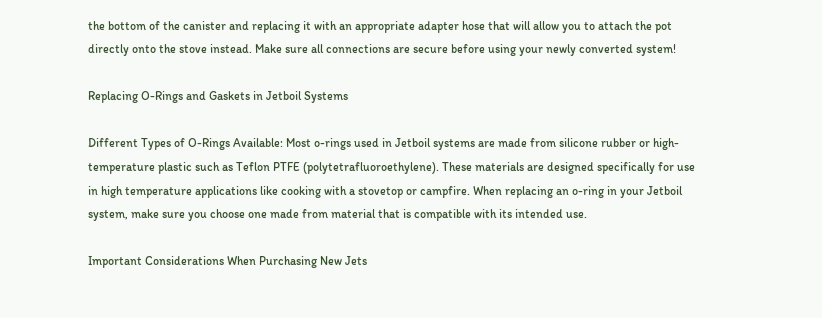the bottom of the canister and replacing it with an appropriate adapter hose that will allow you to attach the pot directly onto the stove instead. Make sure all connections are secure before using your newly converted system!

Replacing O-Rings and Gaskets in Jetboil Systems

Different Types of O-Rings Available: Most o-rings used in Jetboil systems are made from silicone rubber or high-temperature plastic such as Teflon PTFE (polytetrafluoroethylene). These materials are designed specifically for use in high temperature applications like cooking with a stovetop or campfire. When replacing an o-ring in your Jetboil system, make sure you choose one made from material that is compatible with its intended use.

Important Considerations When Purchasing New Jets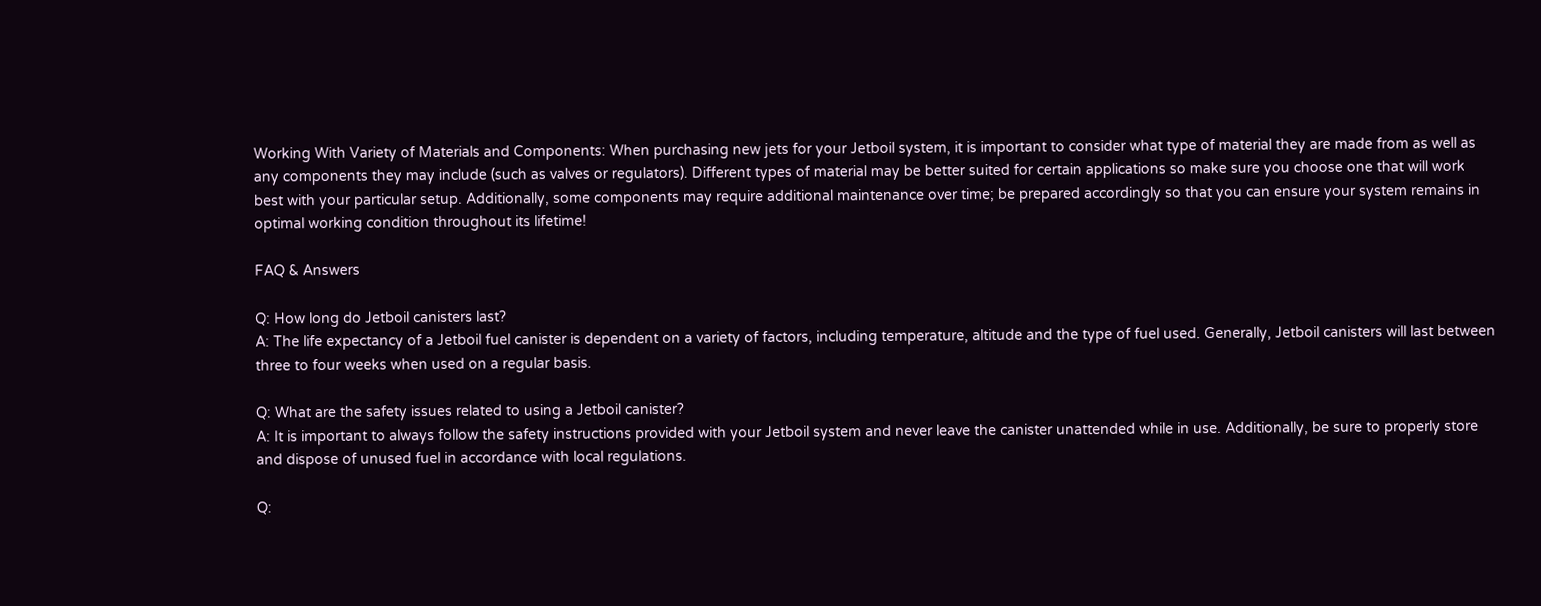Working With Variety of Materials and Components: When purchasing new jets for your Jetboil system, it is important to consider what type of material they are made from as well as any components they may include (such as valves or regulators). Different types of material may be better suited for certain applications so make sure you choose one that will work best with your particular setup. Additionally, some components may require additional maintenance over time; be prepared accordingly so that you can ensure your system remains in optimal working condition throughout its lifetime!

FAQ & Answers

Q: How long do Jetboil canisters last?
A: The life expectancy of a Jetboil fuel canister is dependent on a variety of factors, including temperature, altitude and the type of fuel used. Generally, Jetboil canisters will last between three to four weeks when used on a regular basis.

Q: What are the safety issues related to using a Jetboil canister?
A: It is important to always follow the safety instructions provided with your Jetboil system and never leave the canister unattended while in use. Additionally, be sure to properly store and dispose of unused fuel in accordance with local regulations.

Q: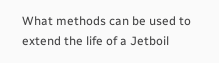What methods can be used to extend the life of a Jetboil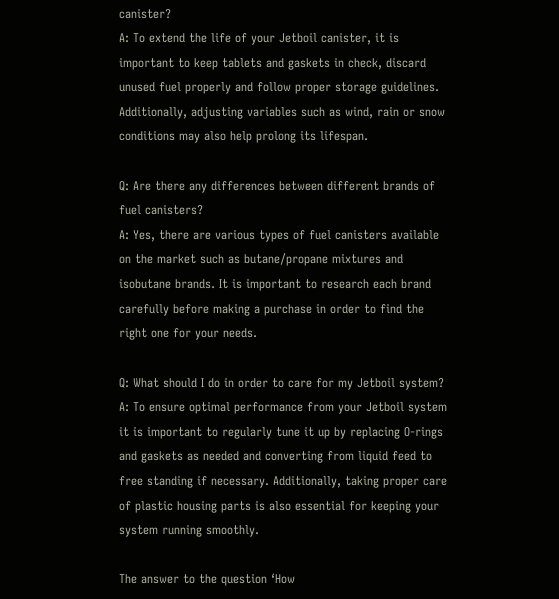canister?
A: To extend the life of your Jetboil canister, it is important to keep tablets and gaskets in check, discard unused fuel properly and follow proper storage guidelines. Additionally, adjusting variables such as wind, rain or snow conditions may also help prolong its lifespan.

Q: Are there any differences between different brands of fuel canisters?
A: Yes, there are various types of fuel canisters available on the market such as butane/propane mixtures and isobutane brands. It is important to research each brand carefully before making a purchase in order to find the right one for your needs.

Q: What should I do in order to care for my Jetboil system?
A: To ensure optimal performance from your Jetboil system it is important to regularly tune it up by replacing O-rings and gaskets as needed and converting from liquid feed to free standing if necessary. Additionally, taking proper care of plastic housing parts is also essential for keeping your system running smoothly.

The answer to the question ‘How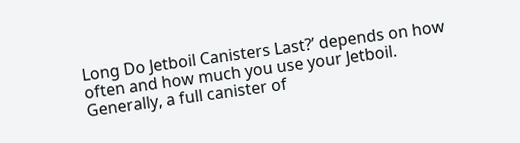Long Do Jetboil Canisters Last?’ depends on how often and how much you use your Jetboil. Generally, a full canister of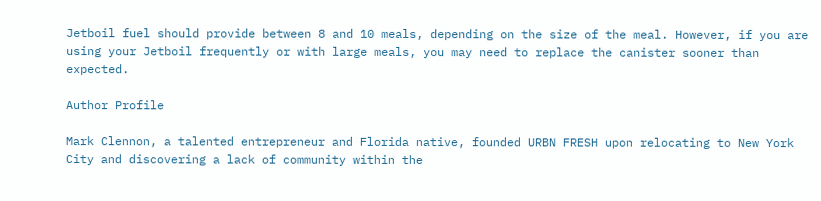Jetboil fuel should provide between 8 and 10 meals, depending on the size of the meal. However, if you are using your Jetboil frequently or with large meals, you may need to replace the canister sooner than expected.

Author Profile

Mark Clennon, a talented entrepreneur and Florida native, founded URBN FRESH upon relocating to New York City and discovering a lack of community within the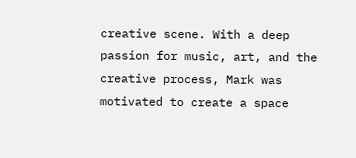creative scene. With a deep passion for music, art, and the creative process, Mark was motivated to create a space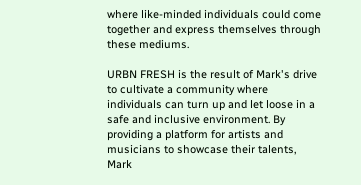where like-minded individuals could come together and express themselves through these mediums.

URBN FRESH is the result of Mark's drive to cultivate a community where individuals can turn up and let loose in a safe and inclusive environment. By providing a platform for artists and musicians to showcase their talents, Mark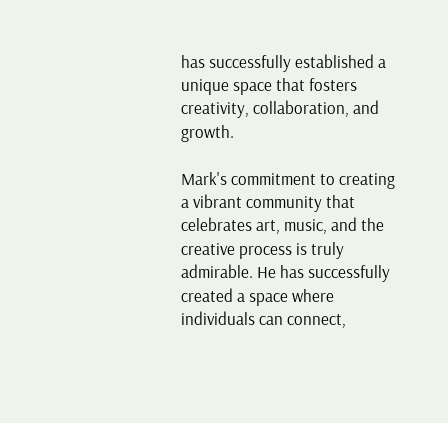has successfully established a unique space that fosters creativity, collaboration, and growth.

Mark's commitment to creating a vibrant community that celebrates art, music, and the creative process is truly admirable. He has successfully created a space where individuals can connect,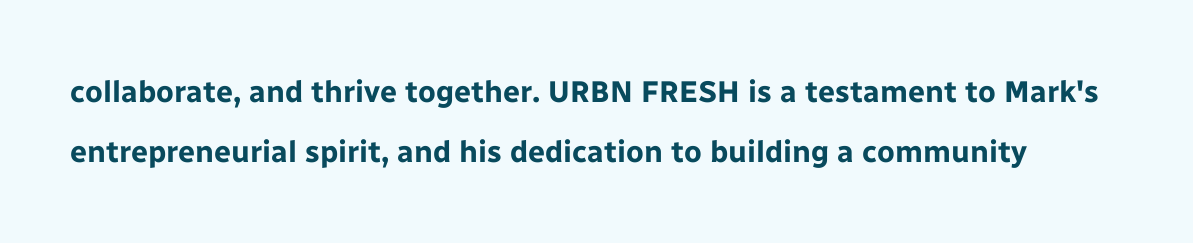collaborate, and thrive together. URBN FRESH is a testament to Mark's entrepreneurial spirit, and his dedication to building a community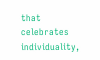that celebrates individuality,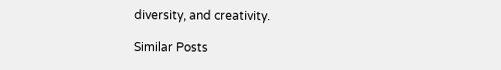diversity, and creativity.

Similar Posts